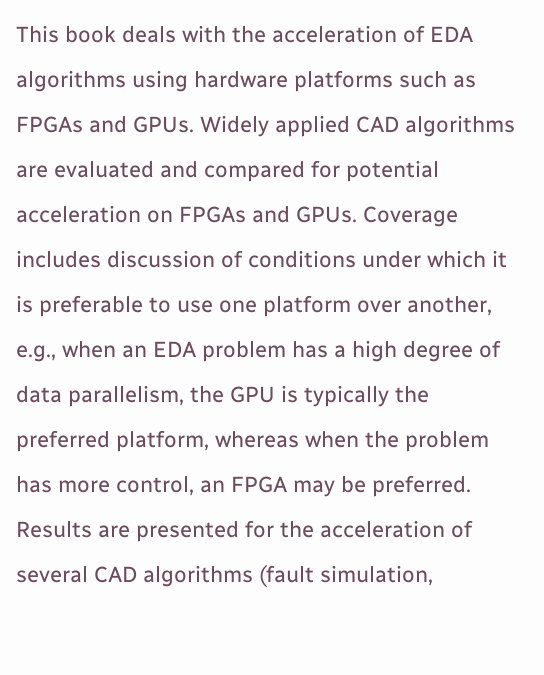This book deals with the acceleration of EDA algorithms using hardware platforms such as FPGAs and GPUs. Widely applied CAD algorithms are evaluated and compared for potential acceleration on FPGAs and GPUs. Coverage includes discussion of conditions under which it is preferable to use one platform over another, e.g., when an EDA problem has a high degree of data parallelism, the GPU is typically the preferred platform, whereas when the problem has more control, an FPGA may be preferred. Results are presented for the acceleration of several CAD algorithms (fault simulation,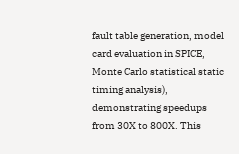fault table generation, model card evaluation in SPICE, Monte Carlo statistical static timing analysis), demonstrating speedups from 30X to 800X. This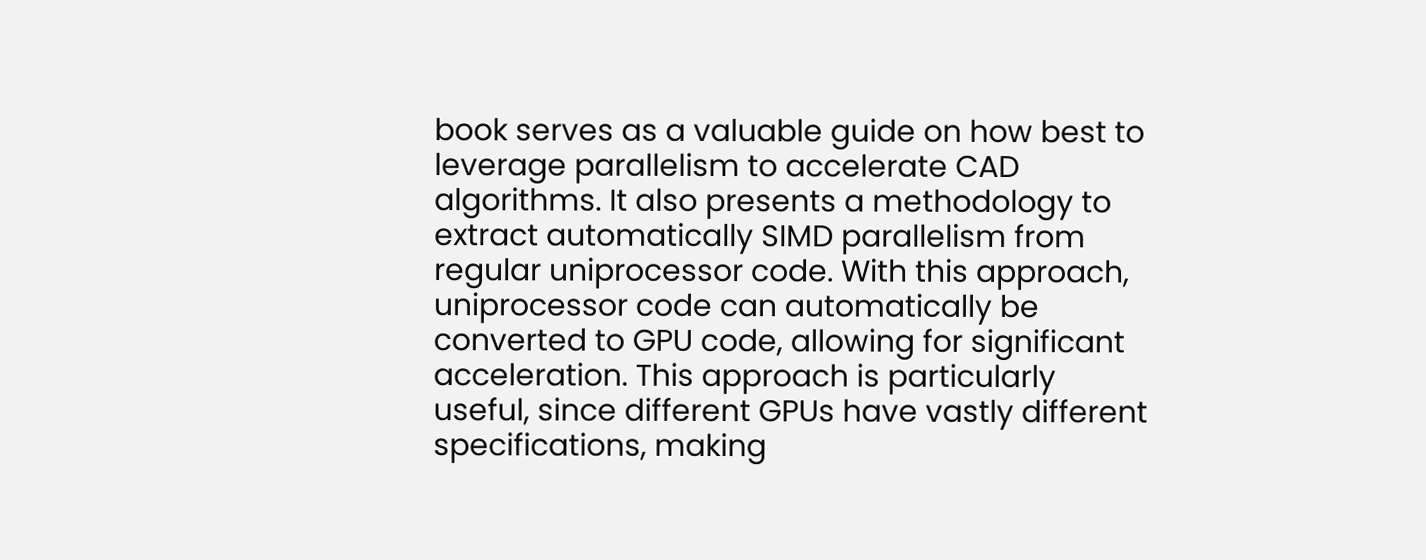book serves as a valuable guide on how best to leverage parallelism to accelerate CAD algorithms. It also presents a methodology to extract automatically SIMD parallelism from regular uniprocessor code. With this approach, uniprocessor code can automatically be converted to GPU code, allowing for significant acceleration. This approach is particularly useful, since different GPUs have vastly different specifications, making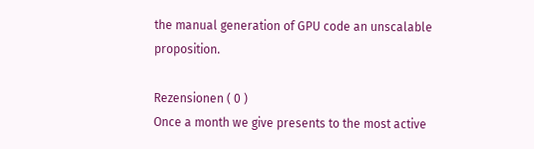the manual generation of GPU code an unscalable proposition.

Rezensionen ( 0 )
Once a month we give presents to the most active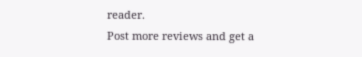reader.
Post more reviews and get a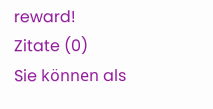reward!
Zitate (0)
Sie können als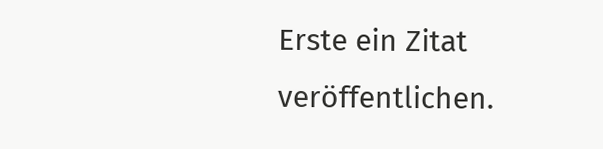Erste ein Zitat veröffentlichen.